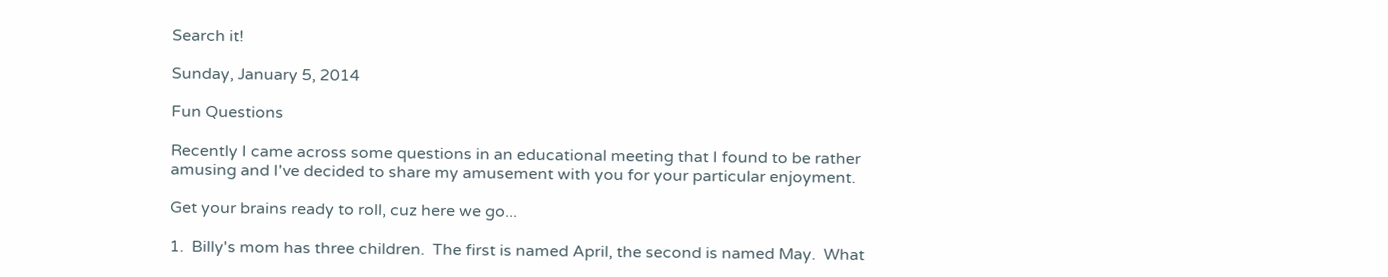Search it!

Sunday, January 5, 2014

Fun Questions

Recently I came across some questions in an educational meeting that I found to be rather amusing and I've decided to share my amusement with you for your particular enjoyment.

Get your brains ready to roll, cuz here we go...

1.  Billy's mom has three children.  The first is named April, the second is named May.  What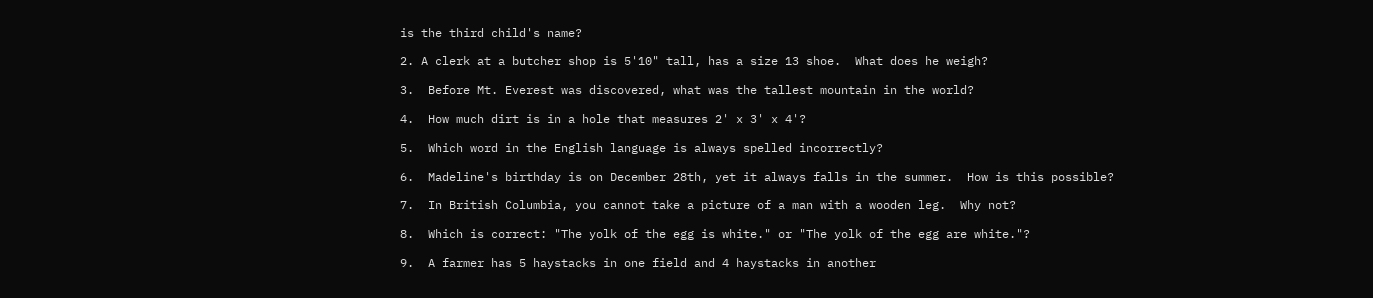is the third child's name?

2. A clerk at a butcher shop is 5'10" tall, has a size 13 shoe.  What does he weigh?

3.  Before Mt. Everest was discovered, what was the tallest mountain in the world?

4.  How much dirt is in a hole that measures 2' x 3' x 4'?

5.  Which word in the English language is always spelled incorrectly?

6.  Madeline's birthday is on December 28th, yet it always falls in the summer.  How is this possible?

7.  In British Columbia, you cannot take a picture of a man with a wooden leg.  Why not?

8.  Which is correct: "The yolk of the egg is white." or "The yolk of the egg are white."?

9.  A farmer has 5 haystacks in one field and 4 haystacks in another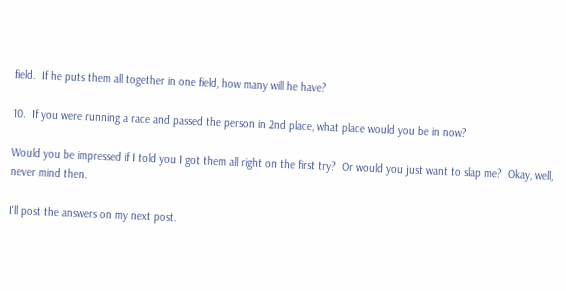field.  If he puts them all together in one field, how many will he have?

10.  If you were running a race and passed the person in 2nd place, what place would you be in now?

Would you be impressed if I told you I got them all right on the first try?  Or would you just want to slap me?  Okay, well, never mind then.

I'll post the answers on my next post.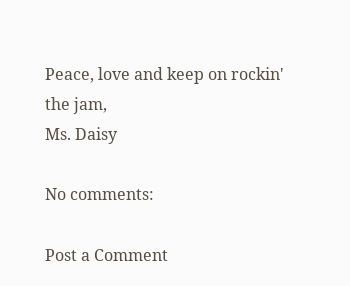Peace, love and keep on rockin' the jam,
Ms. Daisy

No comments:

Post a Comment